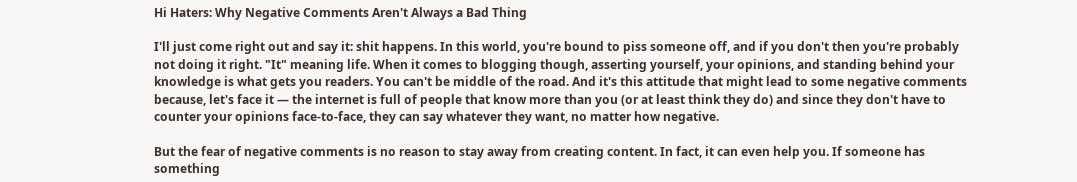Hi Haters: Why Negative Comments Aren't Always a Bad Thing

I'll just come right out and say it: shit happens. In this world, you're bound to piss someone off, and if you don't then you're probably not doing it right. "It" meaning life. When it comes to blogging though, asserting yourself, your opinions, and standing behind your knowledge is what gets you readers. You can't be middle of the road. And it's this attitude that might lead to some negative comments because, let's face it — the internet is full of people that know more than you (or at least think they do) and since they don't have to counter your opinions face-to-face, they can say whatever they want, no matter how negative.

But the fear of negative comments is no reason to stay away from creating content. In fact, it can even help you. If someone has something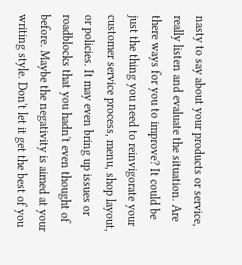nasty to say about your products or service, really listen and evaluate the situation. Are there ways for you to improve? It could be just the thing you need to reinvigorate your customer service process, menu, shop layout, or policies. It may even bring up issues or roadblocks that you hadn't even thought of before. Maybe the negativity is aimed at your writing style. Don't let it get the best of you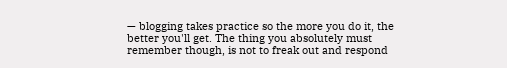— blogging takes practice so the more you do it, the better you'll get. The thing you absolutely must remember though, is not to freak out and respond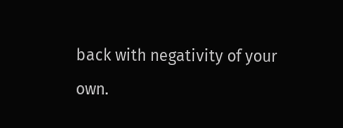back with negativity of your own.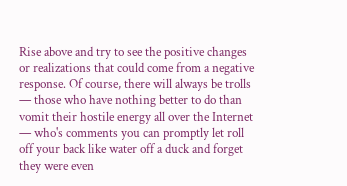Rise above and try to see the positive changes or realizations that could come from a negative response. Of course, there will always be trolls — those who have nothing better to do than vomit their hostile energy all over the Internet — who's comments you can promptly let roll off your back like water off a duck and forget they were even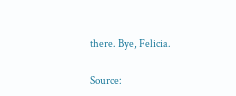there. Bye, Felicia.

Source: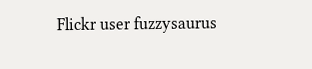Flickr user fuzzysaurus